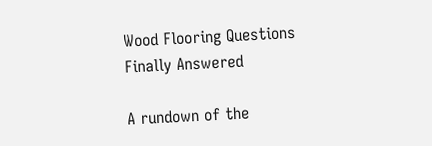Wood Flooring Questions Finally Answered

A rundown of the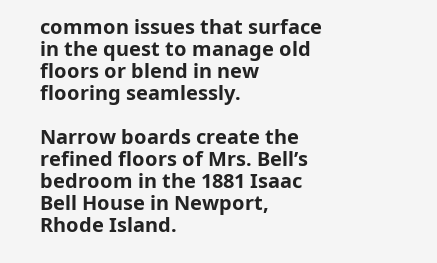common issues that surface in the quest to manage old floors or blend in new flooring seamlessly.

Narrow boards create the refined floors of Mrs. Bell’s bedroom in the 1881 Isaac Bell House in Newport, Rhode Island.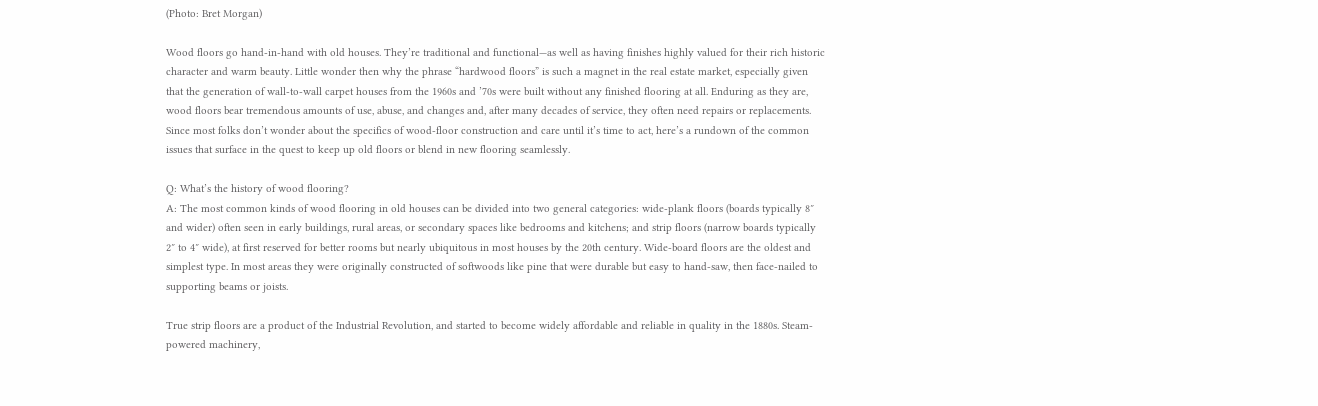(Photo: Bret Morgan)

Wood floors go hand-in-hand with old houses. They’re traditional and functional—as well as having finishes highly valued for their rich historic character and warm beauty. Little wonder then why the phrase “hardwood floors” is such a magnet in the real estate market, especially given that the generation of wall-to-wall carpet houses from the 1960s and ’70s were built without any finished flooring at all. Enduring as they are, wood floors bear tremendous amounts of use, abuse, and changes and, after many decades of service, they often need repairs or replacements. Since most folks don’t wonder about the specifics of wood-floor construction and care until it’s time to act, here’s a rundown of the common issues that surface in the quest to keep up old floors or blend in new flooring seamlessly.

Q: What’s the history of wood flooring?
A: The most common kinds of wood flooring in old houses can be divided into two general categories: wide-plank floors (boards typically 8″ and wider) often seen in early buildings, rural areas, or secondary spaces like bedrooms and kitchens; and strip floors (narrow boards typically 2″ to 4″ wide), at first reserved for better rooms but nearly ubiquitous in most houses by the 20th century. Wide-board floors are the oldest and simplest type. In most areas they were originally constructed of softwoods like pine that were durable but easy to hand-saw, then face-nailed to supporting beams or joists.

True strip floors are a product of the Industrial Revolution, and started to become widely affordable and reliable in quality in the 1880s. Steam-powered machinery,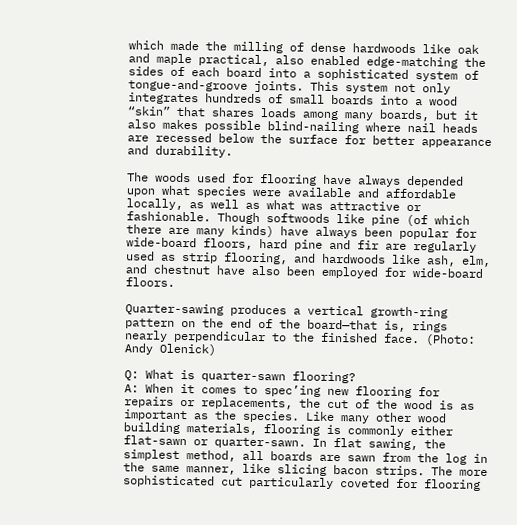which made the milling of dense hardwoods like oak and maple practical, also enabled edge-matching the sides of each board into a sophisticated system of tongue-and-groove joints. This system not only integrates hundreds of small boards into a wood “skin” that shares loads among many boards, but it also makes possible blind-nailing where nail heads are recessed below the surface for better appearance and durability.

The woods used for flooring have always depended upon what species were available and affordable locally, as well as what was attractive or fashionable. Though softwoods like pine (of which there are many kinds) have always been popular for wide-board floors, hard pine and fir are regularly used as strip flooring, and hardwoods like ash, elm, and chestnut have also been employed for wide-board floors.

Quarter-sawing produces a vertical growth-ring pattern on the end of the board—that is, rings nearly perpendicular to the finished face. (Photo: Andy Olenick)

Q: What is quarter-sawn flooring?
A: When it comes to spec’ing new flooring for repairs or replacements, the cut of the wood is as important as the species. Like many other wood building materials, flooring is commonly either flat-sawn or quarter-sawn. In flat sawing, the simplest method, all boards are sawn from the log in the same manner, like slicing bacon strips. The more sophisticated cut particularly coveted for flooring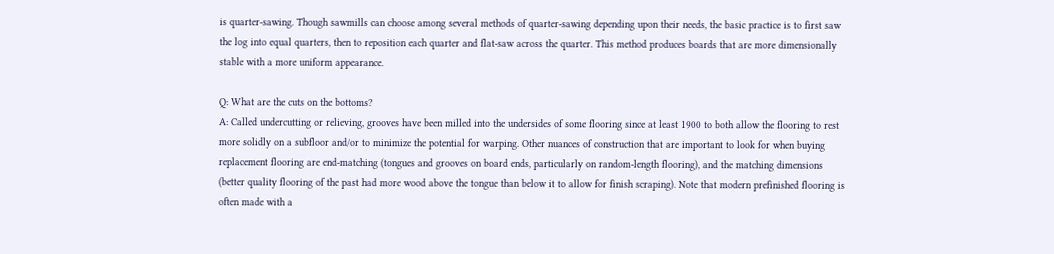is quarter-sawing. Though sawmills can choose among several methods of quarter-sawing depending upon their needs, the basic practice is to first saw the log into equal quarters, then to reposition each quarter and flat-saw across the quarter. This method produces boards that are more dimensionally stable with a more uniform appearance.

Q: What are the cuts on the bottoms?
A: Called undercutting or relieving, grooves have been milled into the undersides of some flooring since at least 1900 to both allow the flooring to rest more solidly on a subfloor and/or to minimize the potential for warping. Other nuances of construction that are important to look for when buying replacement flooring are end-matching (tongues and grooves on board ends, particularly on random-length flooring), and the matching dimensions (better quality flooring of the past had more wood above the tongue than below it to allow for finish scraping). Note that modern prefinished flooring is often made with a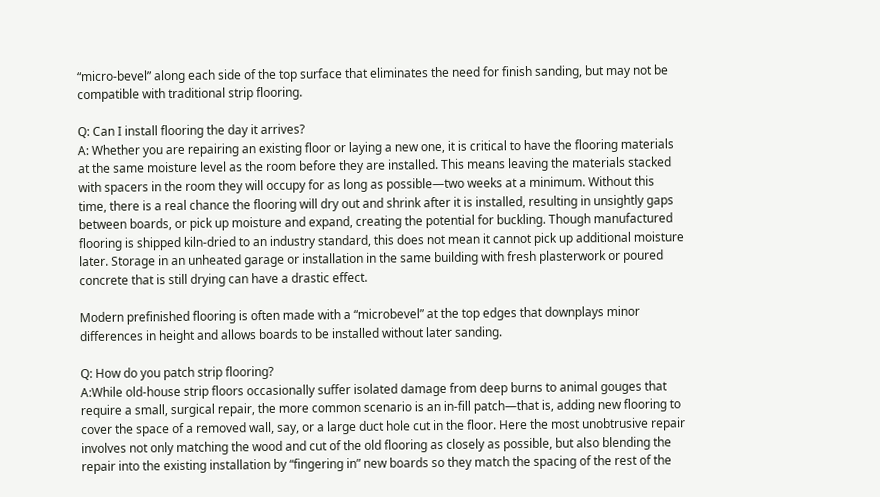“micro-bevel” along each side of the top surface that eliminates the need for finish sanding, but may not be compatible with traditional strip flooring.

Q: Can I install flooring the day it arrives?
A: Whether you are repairing an existing floor or laying a new one, it is critical to have the flooring materials at the same moisture level as the room before they are installed. This means leaving the materials stacked with spacers in the room they will occupy for as long as possible—two weeks at a minimum. Without this time, there is a real chance the flooring will dry out and shrink after it is installed, resulting in unsightly gaps between boards, or pick up moisture and expand, creating the potential for buckling. Though manufactured flooring is shipped kiln-dried to an industry standard, this does not mean it cannot pick up additional moisture later. Storage in an unheated garage or installation in the same building with fresh plasterwork or poured concrete that is still drying can have a drastic effect.

Modern prefinished flooring is often made with a “microbevel” at the top edges that downplays minor differences in height and allows boards to be installed without later sanding.

Q: How do you patch strip flooring?
A:While old-house strip floors occasionally suffer isolated damage from deep burns to animal gouges that require a small, surgical repair, the more common scenario is an in-fill patch—that is, adding new flooring to cover the space of a removed wall, say, or a large duct hole cut in the floor. Here the most unobtrusive repair involves not only matching the wood and cut of the old flooring as closely as possible, but also blending the repair into the existing installation by “fingering in” new boards so they match the spacing of the rest of the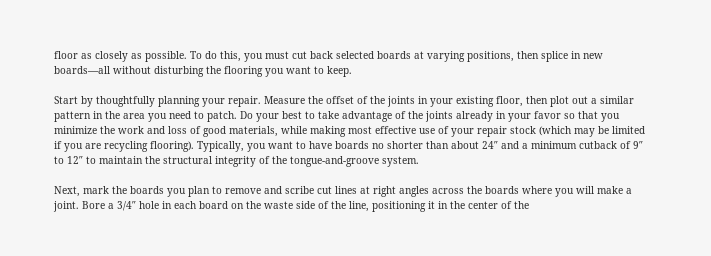floor as closely as possible. To do this, you must cut back selected boards at varying positions, then splice in new boards—all without disturbing the flooring you want to keep.

Start by thoughtfully planning your repair. Measure the offset of the joints in your existing floor, then plot out a similar pattern in the area you need to patch. Do your best to take advantage of the joints already in your favor so that you minimize the work and loss of good materials, while making most effective use of your repair stock (which may be limited if you are recycling flooring). Typically, you want to have boards no shorter than about 24″ and a minimum cutback of 9″ to 12″ to maintain the structural integrity of the tongue-and-groove system.

Next, mark the boards you plan to remove and scribe cut lines at right angles across the boards where you will make a joint. Bore a 3/4″ hole in each board on the waste side of the line, positioning it in the center of the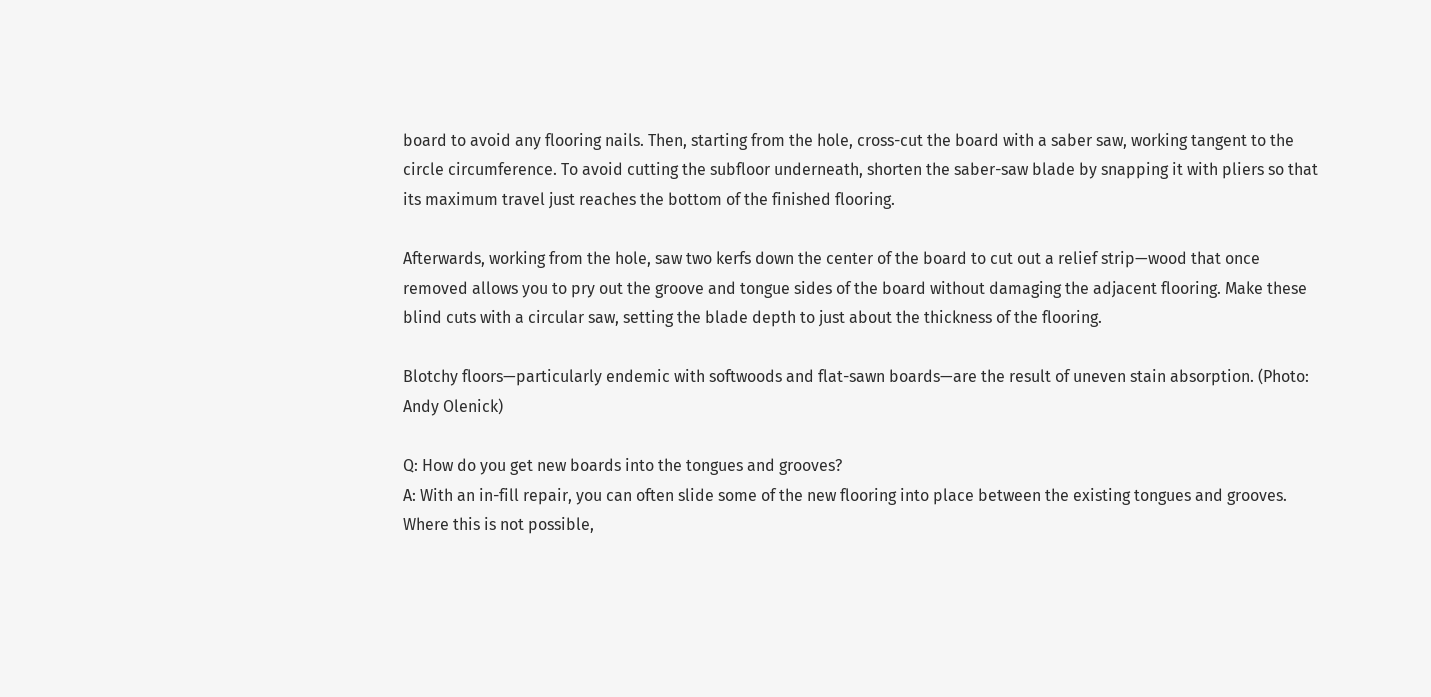board to avoid any flooring nails. Then, starting from the hole, cross-cut the board with a saber saw, working tangent to the circle circumference. To avoid cutting the subfloor underneath, shorten the saber-saw blade by snapping it with pliers so that its maximum travel just reaches the bottom of the finished flooring.

Afterwards, working from the hole, saw two kerfs down the center of the board to cut out a relief strip—wood that once removed allows you to pry out the groove and tongue sides of the board without damaging the adjacent flooring. Make these blind cuts with a circular saw, setting the blade depth to just about the thickness of the flooring.

Blotchy floors—particularly endemic with softwoods and flat-sawn boards—are the result of uneven stain absorption. (Photo: Andy Olenick)

Q: How do you get new boards into the tongues and grooves?
A: With an in-fill repair, you can often slide some of the new flooring into place between the existing tongues and grooves. Where this is not possible,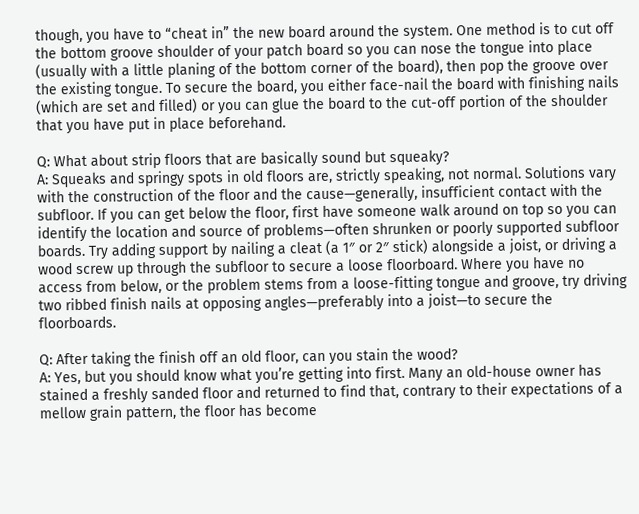though, you have to “cheat in” the new board around the system. One method is to cut off the bottom groove shoulder of your patch board so you can nose the tongue into place (usually with a little planing of the bottom corner of the board), then pop the groove over the existing tongue. To secure the board, you either face-nail the board with finishing nails (which are set and filled) or you can glue the board to the cut-off portion of the shoulder that you have put in place beforehand.

Q: What about strip floors that are basically sound but squeaky?
A: Squeaks and springy spots in old floors are, strictly speaking, not normal. Solutions vary with the construction of the floor and the cause—generally, insufficient contact with the subfloor. If you can get below the floor, first have someone walk around on top so you can identify the location and source of problems—often shrunken or poorly supported subfloor boards. Try adding support by nailing a cleat (a 1″ or 2″ stick) alongside a joist, or driving a wood screw up through the subfloor to secure a loose floorboard. Where you have no access from below, or the problem stems from a loose-fitting tongue and groove, try driving two ribbed finish nails at opposing angles—preferably into a joist—to secure the floorboards.

Q: After taking the finish off an old floor, can you stain the wood?
A: Yes, but you should know what you’re getting into first. Many an old-house owner has stained a freshly sanded floor and returned to find that, contrary to their expectations of a mellow grain pattern, the floor has become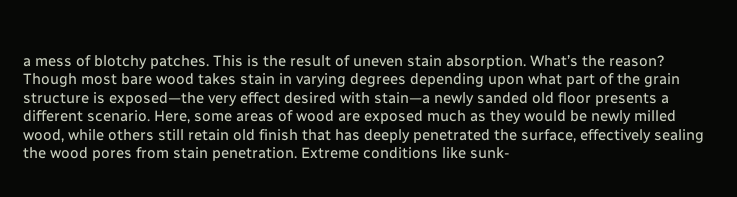a mess of blotchy patches. This is the result of uneven stain absorption. What’s the reason? Though most bare wood takes stain in varying degrees depending upon what part of the grain structure is exposed—the very effect desired with stain—a newly sanded old floor presents a different scenario. Here, some areas of wood are exposed much as they would be newly milled wood, while others still retain old finish that has deeply penetrated the surface, effectively sealing the wood pores from stain penetration. Extreme conditions like sunk-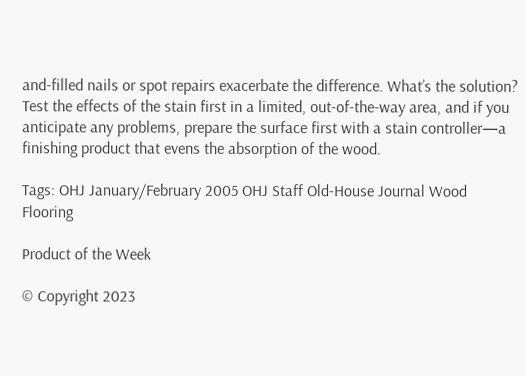and-filled nails or spot repairs exacerbate the difference. What’s the solution? Test the effects of the stain first in a limited, out-of-the-way area, and if you anticipate any problems, prepare the surface first with a stain controller—a finishing product that evens the absorption of the wood.

Tags: OHJ January/February 2005 OHJ Staff Old-House Journal Wood Flooring

Product of the Week

© Copyright 2023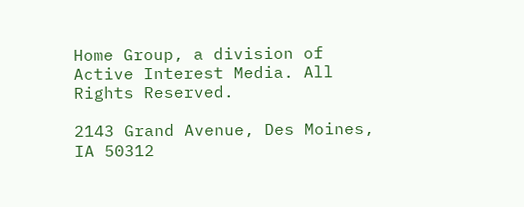Home Group, a division of Active Interest Media. All Rights Reserved.

2143 Grand Avenue, Des Moines, IA 50312